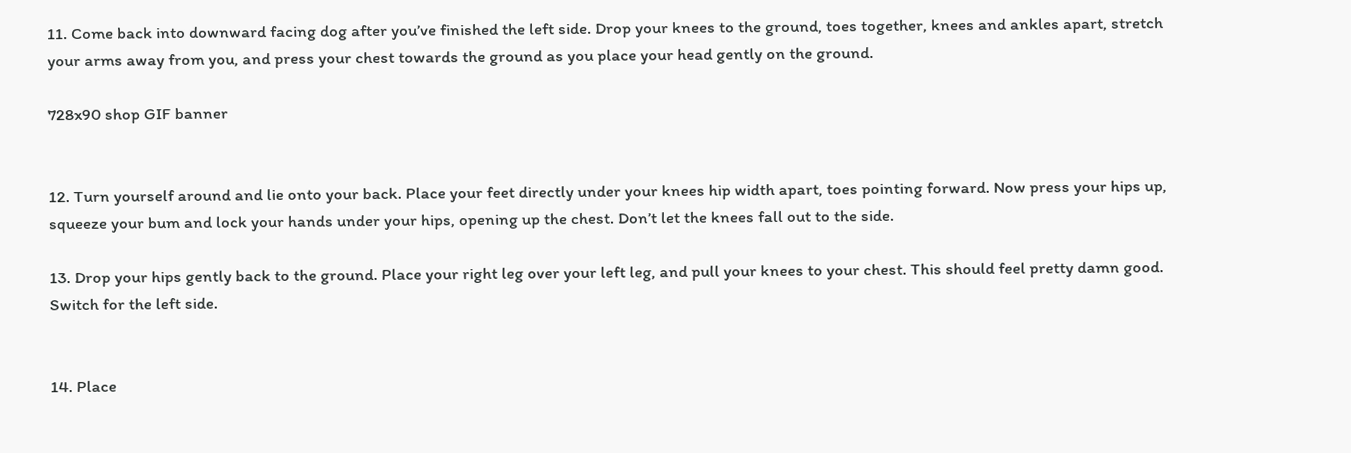11. Come back into downward facing dog after you’ve finished the left side. Drop your knees to the ground, toes together, knees and ankles apart, stretch your arms away from you, and press your chest towards the ground as you place your head gently on the ground.

728x90 shop GIF banner


12. Turn yourself around and lie onto your back. Place your feet directly under your knees hip width apart, toes pointing forward. Now press your hips up, squeeze your bum and lock your hands under your hips, opening up the chest. Don’t let the knees fall out to the side.

13. Drop your hips gently back to the ground. Place your right leg over your left leg, and pull your knees to your chest. This should feel pretty damn good. Switch for the left side.


14. Place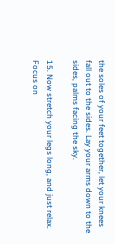the soles of your feet together, let your knees fall out to the sides. Lay your arms down to the sides, palms facing the sky.

15. Now stretch your legs long, and just relax. Focus on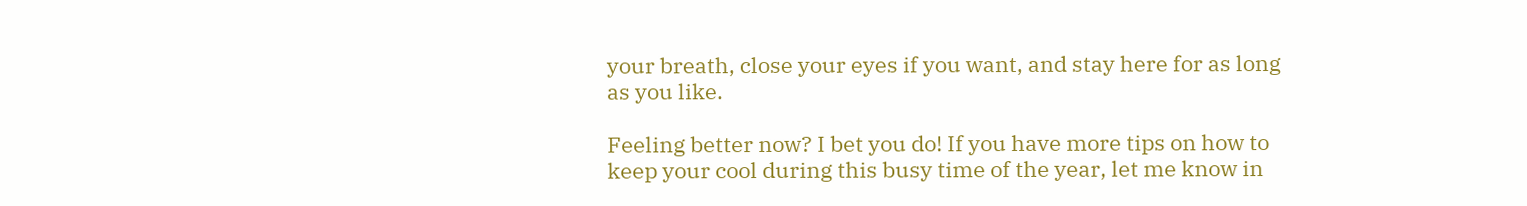your breath, close your eyes if you want, and stay here for as long as you like.

Feeling better now? I bet you do! If you have more tips on how to keep your cool during this busy time of the year, let me know in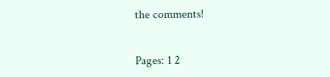the comments!


Pages: 1 2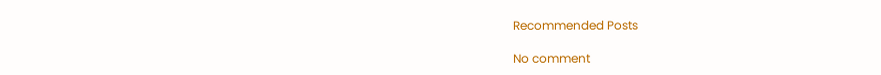Recommended Posts

No comment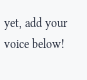yet, add your voice below!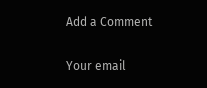Add a Comment

Your email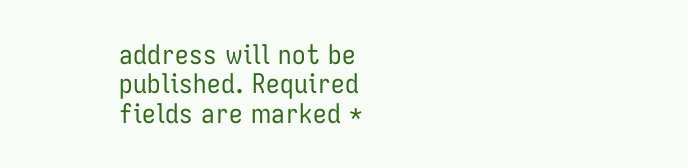address will not be published. Required fields are marked *